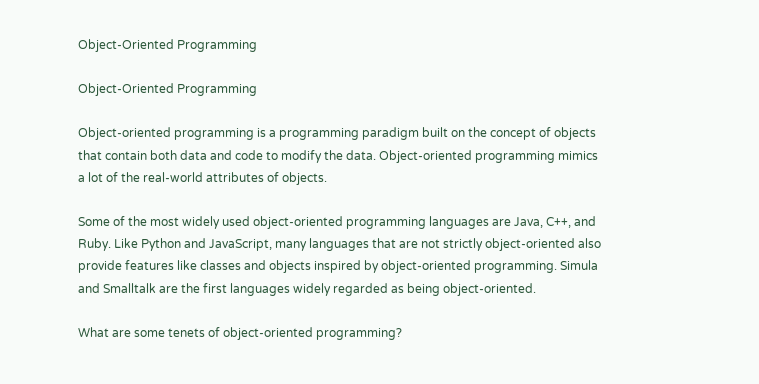Object-Oriented Programming

Object-Oriented Programming

Object-oriented programming is a programming paradigm built on the concept of objects that contain both data and code to modify the data. Object-oriented programming mimics a lot of the real-world attributes of objects.

Some of the most widely used object-oriented programming languages are Java, C++, and Ruby. Like Python and JavaScript, many languages that are not strictly object-oriented also provide features like classes and objects inspired by object-oriented programming. Simula and Smalltalk are the first languages widely regarded as being object-oriented.

What are some tenets of object-oriented programming?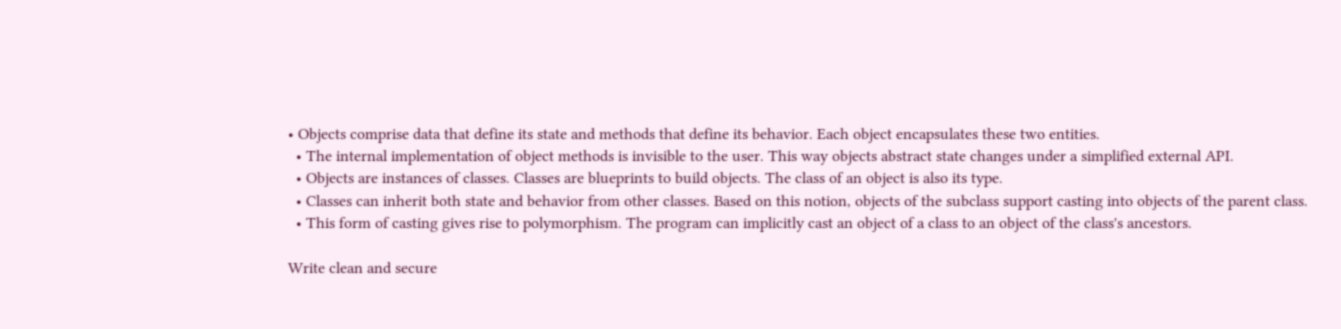• Objects comprise data that define its state and methods that define its behavior. Each object encapsulates these two entities.
  • The internal implementation of object methods is invisible to the user. This way objects abstract state changes under a simplified external API.
  • Objects are instances of classes. Classes are blueprints to build objects. The class of an object is also its type.
  • Classes can inherit both state and behavior from other classes. Based on this notion, objects of the subclass support casting into objects of the parent class.
  • This form of casting gives rise to polymorphism. The program can implicitly cast an object of a class to an object of the class's ancestors.

Write clean and secure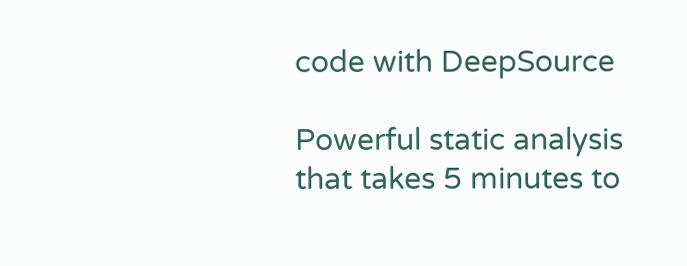code with DeepSource

Powerful static analysis that takes 5 minutes to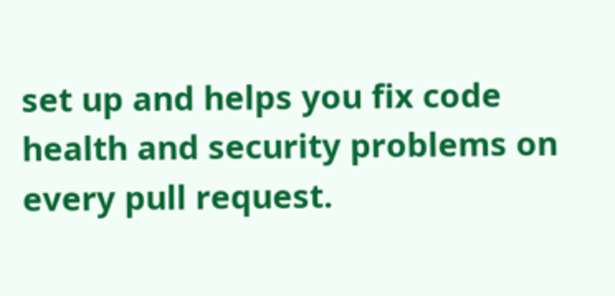set up and helps you fix code health and security problems on every pull request.